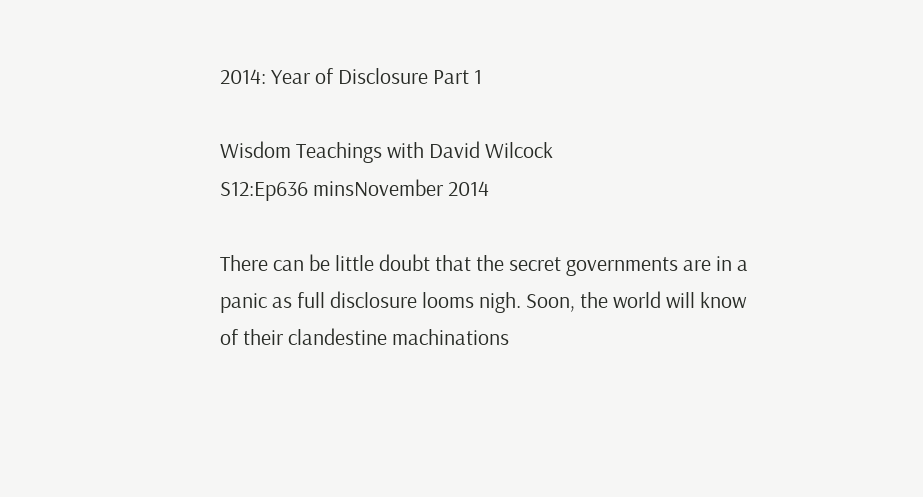2014: Year of Disclosure Part 1

Wisdom Teachings with David Wilcock
S12:Ep636 minsNovember 2014

There can be little doubt that the secret governments are in a panic as full disclosure looms nigh. Soon, the world will know of their clandestine machinations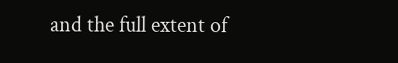and the full extent of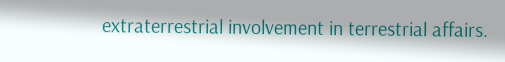extraterrestrial involvement in terrestrial affairs.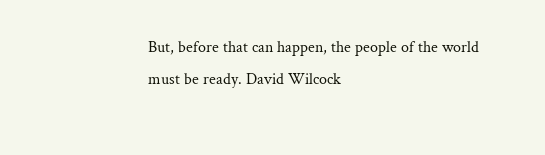But, before that can happen, the people of the world must be ready. David Wilcock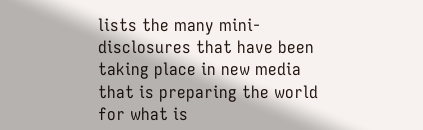lists the many mini-disclosures that have been taking place in new media that is preparing the world for what is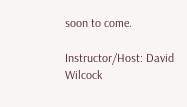soon to come.

Instructor/Host: David Wilcock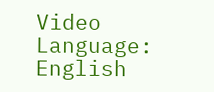Video Language: English